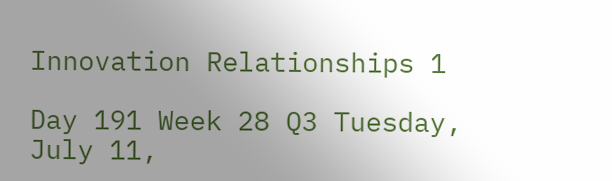Innovation Relationships 1

Day 191 Week 28 Q3 Tuesday, July 11,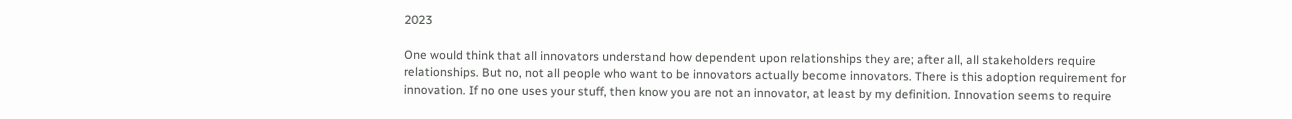2023

One would think that all innovators understand how dependent upon relationships they are; after all, all stakeholders require relationships. But no, not all people who want to be innovators actually become innovators. There is this adoption requirement for innovation. If no one uses your stuff, then know you are not an innovator, at least by my definition. Innovation seems to require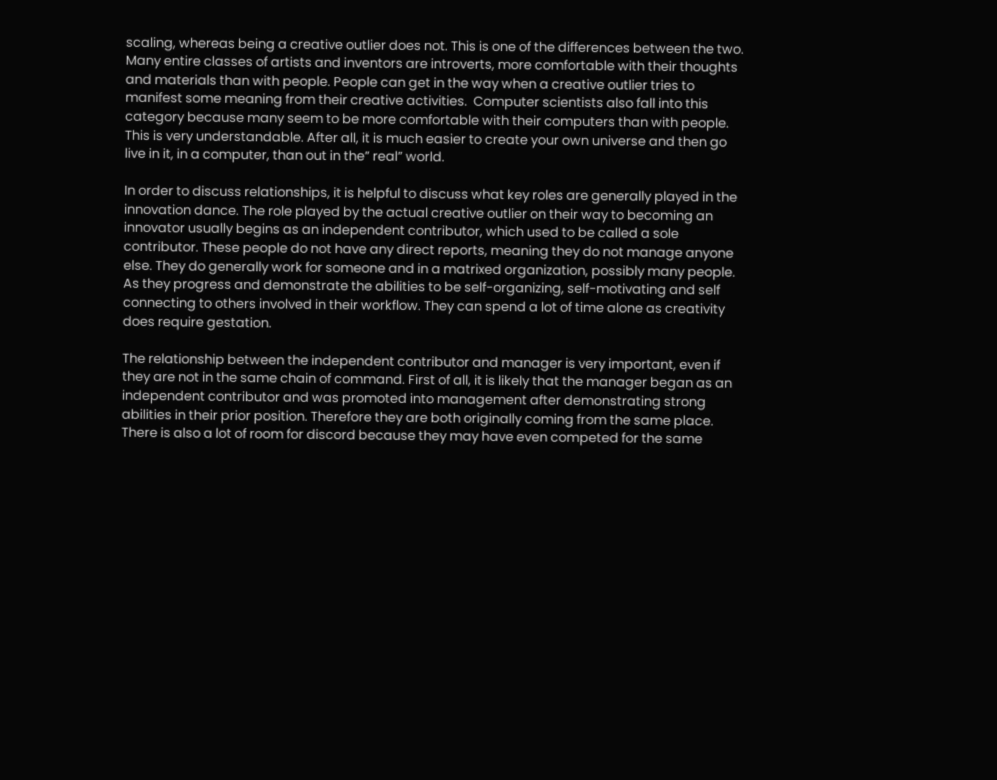scaling, whereas being a creative outlier does not. This is one of the differences between the two. Many entire classes of artists and inventors are introverts, more comfortable with their thoughts and materials than with people. People can get in the way when a creative outlier tries to manifest some meaning from their creative activities.  Computer scientists also fall into this category because many seem to be more comfortable with their computers than with people. This is very understandable. After all, it is much easier to create your own universe and then go live in it, in a computer, than out in the” real” world.

In order to discuss relationships, it is helpful to discuss what key roles are generally played in the innovation dance. The role played by the actual creative outlier on their way to becoming an innovator usually begins as an independent contributor, which used to be called a sole contributor. These people do not have any direct reports, meaning they do not manage anyone else. They do generally work for someone and in a matrixed organization, possibly many people. As they progress and demonstrate the abilities to be self-organizing, self-motivating and self connecting to others involved in their workflow. They can spend a lot of time alone as creativity does require gestation.

The relationship between the independent contributor and manager is very important, even if they are not in the same chain of command. First of all, it is likely that the manager began as an independent contributor and was promoted into management after demonstrating strong abilities in their prior position. Therefore they are both originally coming from the same place. There is also a lot of room for discord because they may have even competed for the same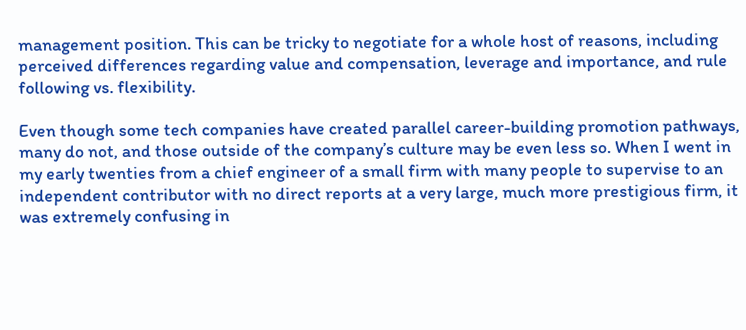management position. This can be tricky to negotiate for a whole host of reasons, including perceived differences regarding value and compensation, leverage and importance, and rule following vs. flexibility.

Even though some tech companies have created parallel career-building promotion pathways, many do not, and those outside of the company’s culture may be even less so. When I went in my early twenties from a chief engineer of a small firm with many people to supervise to an independent contributor with no direct reports at a very large, much more prestigious firm, it was extremely confusing in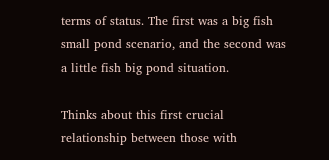terms of status. The first was a big fish small pond scenario, and the second was a little fish big pond situation.

Thinks about this first crucial relationship between those with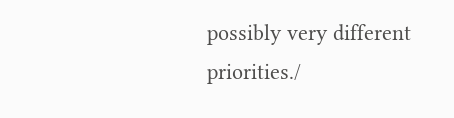possibly very different priorities./